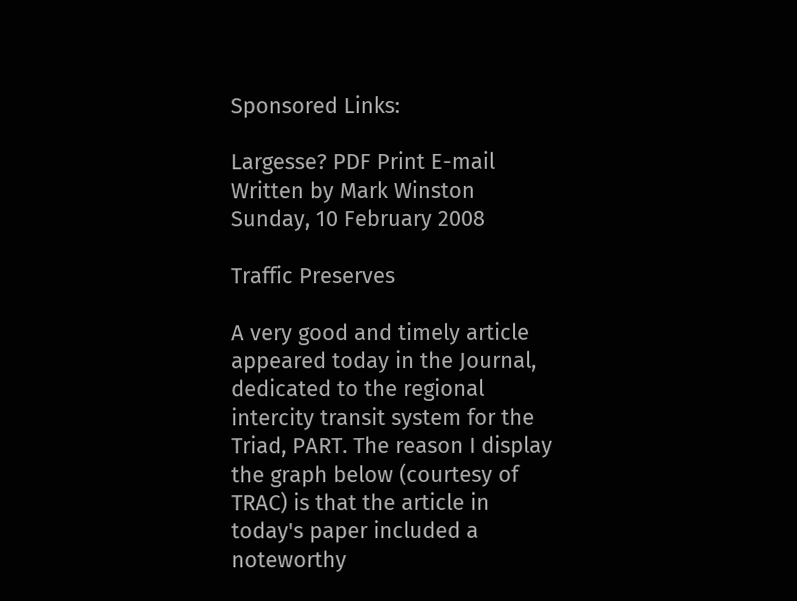Sponsored Links:

Largesse? PDF Print E-mail
Written by Mark Winston
Sunday, 10 February 2008

Traffic Preserves

A very good and timely article appeared today in the Journal, dedicated to the regional intercity transit system for the Triad, PART. The reason I display the graph below (courtesy of TRAC) is that the article in today's paper included a noteworthy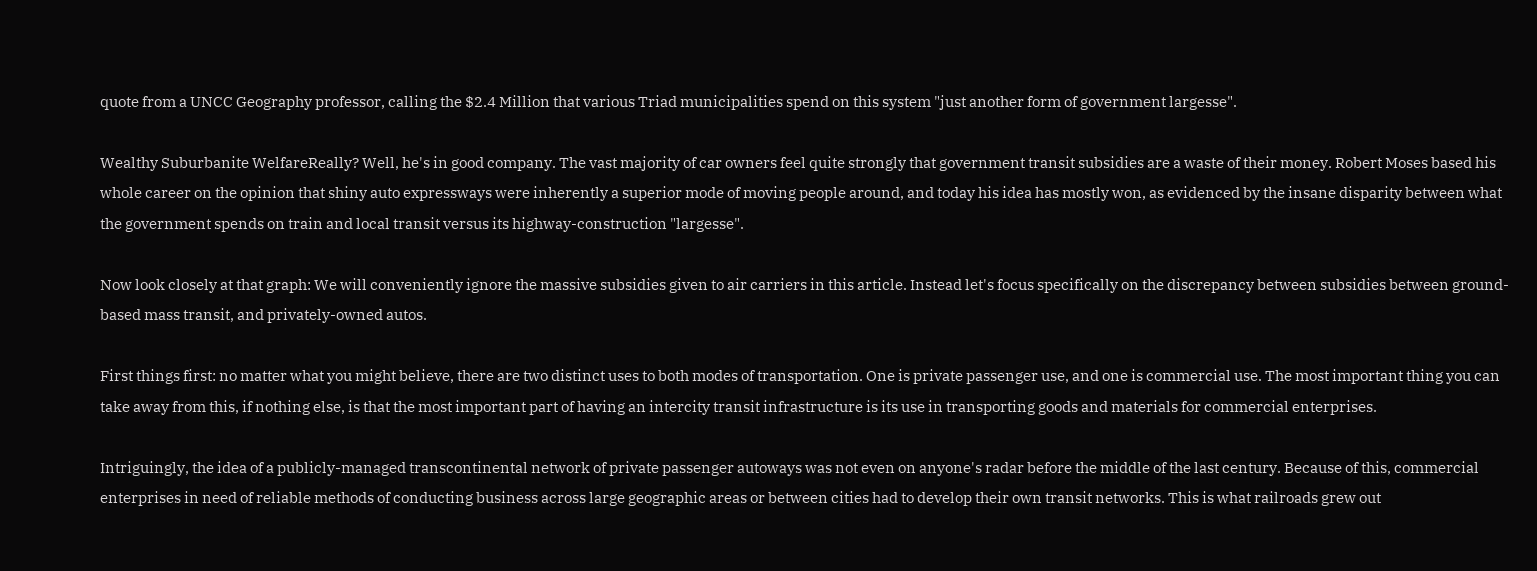quote from a UNCC Geography professor, calling the $2.4 Million that various Triad municipalities spend on this system "just another form of government largesse".

Wealthy Suburbanite WelfareReally? Well, he's in good company. The vast majority of car owners feel quite strongly that government transit subsidies are a waste of their money. Robert Moses based his whole career on the opinion that shiny auto expressways were inherently a superior mode of moving people around, and today his idea has mostly won, as evidenced by the insane disparity between what the government spends on train and local transit versus its highway-construction "largesse".

Now look closely at that graph: We will conveniently ignore the massive subsidies given to air carriers in this article. Instead let's focus specifically on the discrepancy between subsidies between ground-based mass transit, and privately-owned autos.

First things first: no matter what you might believe, there are two distinct uses to both modes of transportation. One is private passenger use, and one is commercial use. The most important thing you can take away from this, if nothing else, is that the most important part of having an intercity transit infrastructure is its use in transporting goods and materials for commercial enterprises.

Intriguingly, the idea of a publicly-managed transcontinental network of private passenger autoways was not even on anyone's radar before the middle of the last century. Because of this, commercial enterprises in need of reliable methods of conducting business across large geographic areas or between cities had to develop their own transit networks. This is what railroads grew out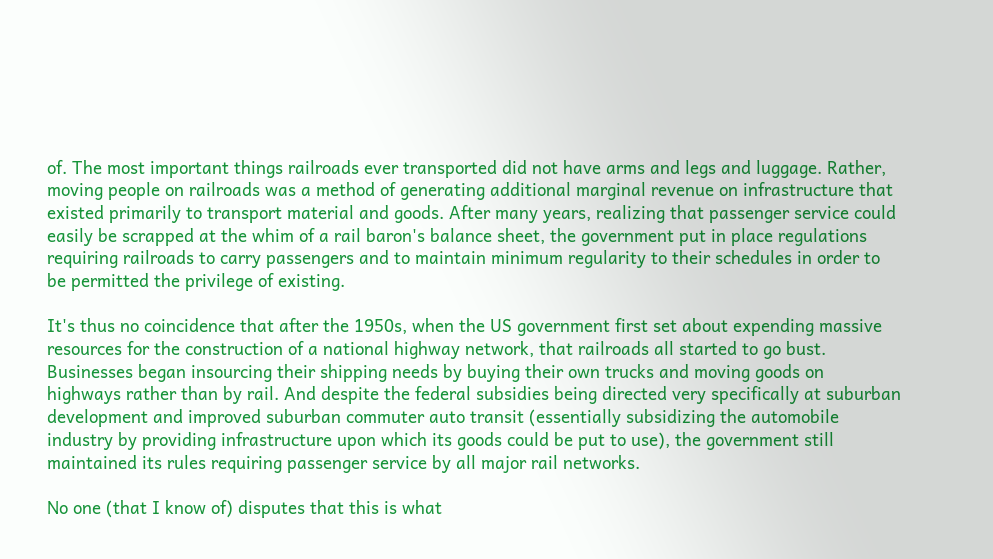of. The most important things railroads ever transported did not have arms and legs and luggage. Rather, moving people on railroads was a method of generating additional marginal revenue on infrastructure that existed primarily to transport material and goods. After many years, realizing that passenger service could easily be scrapped at the whim of a rail baron's balance sheet, the government put in place regulations requiring railroads to carry passengers and to maintain minimum regularity to their schedules in order to be permitted the privilege of existing.

It's thus no coincidence that after the 1950s, when the US government first set about expending massive resources for the construction of a national highway network, that railroads all started to go bust. Businesses began insourcing their shipping needs by buying their own trucks and moving goods on highways rather than by rail. And despite the federal subsidies being directed very specifically at suburban development and improved suburban commuter auto transit (essentially subsidizing the automobile industry by providing infrastructure upon which its goods could be put to use), the government still maintained its rules requiring passenger service by all major rail networks.

No one (that I know of) disputes that this is what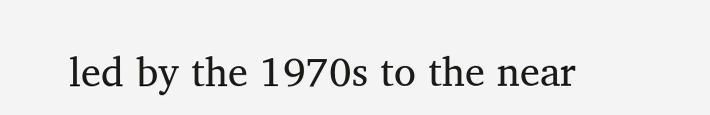led by the 1970s to the near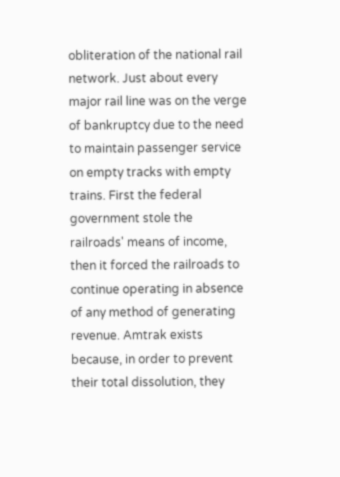obliteration of the national rail network. Just about every major rail line was on the verge of bankruptcy due to the need to maintain passenger service on empty tracks with empty trains. First the federal government stole the railroads' means of income, then it forced the railroads to continue operating in absence of any method of generating revenue. Amtrak exists because, in order to prevent their total dissolution, they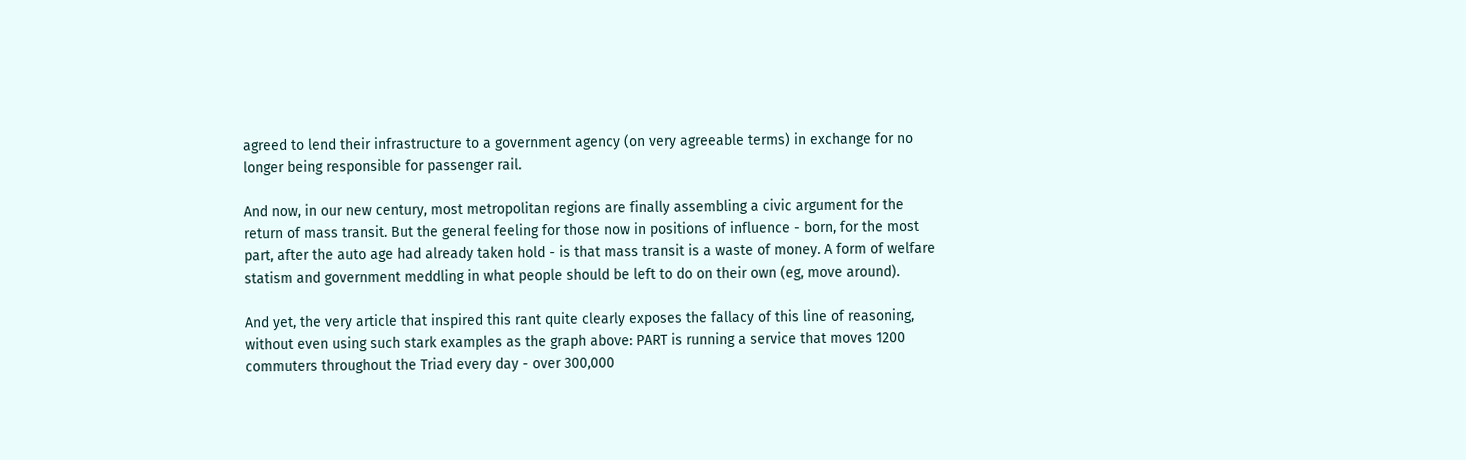agreed to lend their infrastructure to a government agency (on very agreeable terms) in exchange for no longer being responsible for passenger rail.

And now, in our new century, most metropolitan regions are finally assembling a civic argument for the return of mass transit. But the general feeling for those now in positions of influence - born, for the most part, after the auto age had already taken hold - is that mass transit is a waste of money. A form of welfare statism and government meddling in what people should be left to do on their own (eg, move around).

And yet, the very article that inspired this rant quite clearly exposes the fallacy of this line of reasoning, without even using such stark examples as the graph above: PART is running a service that moves 1200 commuters throughout the Triad every day - over 300,000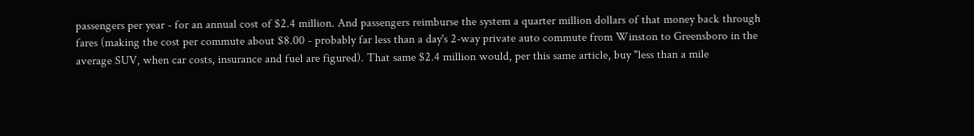passengers per year - for an annual cost of $2.4 million. And passengers reimburse the system a quarter million dollars of that money back through fares (making the cost per commute about $8.00 - probably far less than a day's 2-way private auto commute from Winston to Greensboro in the average SUV, when car costs, insurance and fuel are figured). That same $2.4 million would, per this same article, buy "less than a mile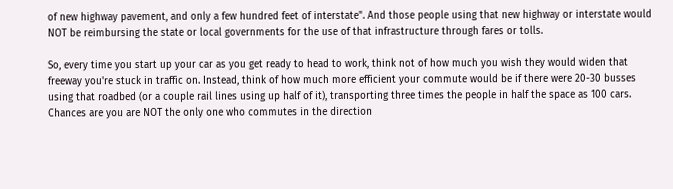of new highway pavement, and only a few hundred feet of interstate". And those people using that new highway or interstate would NOT be reimbursing the state or local governments for the use of that infrastructure through fares or tolls.

So, every time you start up your car as you get ready to head to work, think not of how much you wish they would widen that freeway you're stuck in traffic on. Instead, think of how much more efficient your commute would be if there were 20-30 busses using that roadbed (or a couple rail lines using up half of it), transporting three times the people in half the space as 100 cars. Chances are you are NOT the only one who commutes in the direction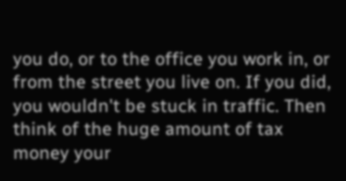you do, or to the office you work in, or from the street you live on. If you did, you wouldn't be stuck in traffic. Then think of the huge amount of tax money your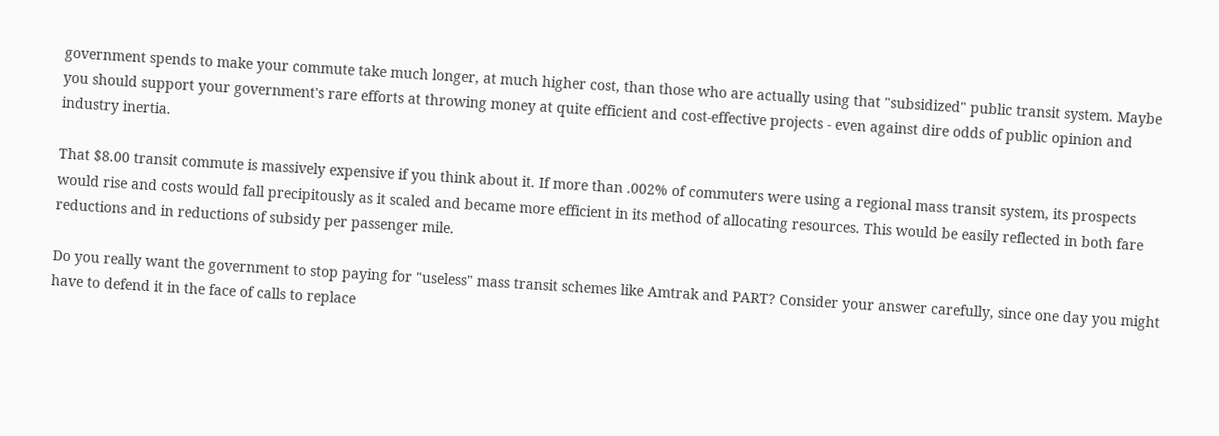government spends to make your commute take much longer, at much higher cost, than those who are actually using that "subsidized" public transit system. Maybe you should support your government's rare efforts at throwing money at quite efficient and cost-effective projects - even against dire odds of public opinion and industry inertia.

That $8.00 transit commute is massively expensive if you think about it. If more than .002% of commuters were using a regional mass transit system, its prospects would rise and costs would fall precipitously as it scaled and became more efficient in its method of allocating resources. This would be easily reflected in both fare reductions and in reductions of subsidy per passenger mile.

Do you really want the government to stop paying for "useless" mass transit schemes like Amtrak and PART? Consider your answer carefully, since one day you might have to defend it in the face of calls to replace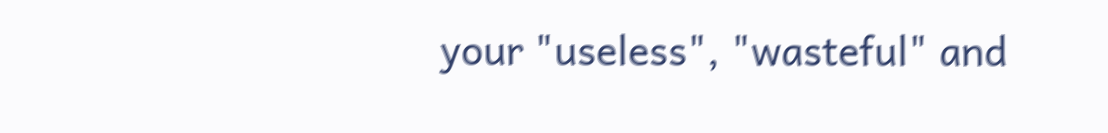your "useless", "wasteful" and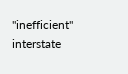"inefficient" interstate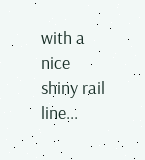with a nice shiny rail line...